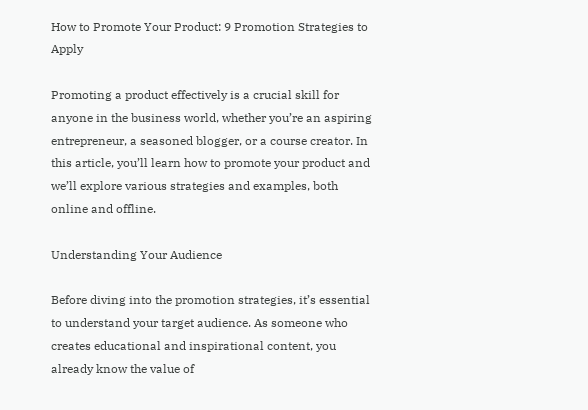How to Promote Your Product: 9 Promotion Strategies to Apply

Promoting a product effectively is a crucial skill for anyone in the business world, whether you’re an aspiring entrepreneur, a seasoned blogger, or a course creator. In this article, you’ll learn how to promote your product and we’ll explore various strategies and examples, both online and offline.

Understanding Your Audience

Before diving into the promotion strategies, it’s essential to understand your target audience. As someone who creates educational and inspirational content, you already know the value of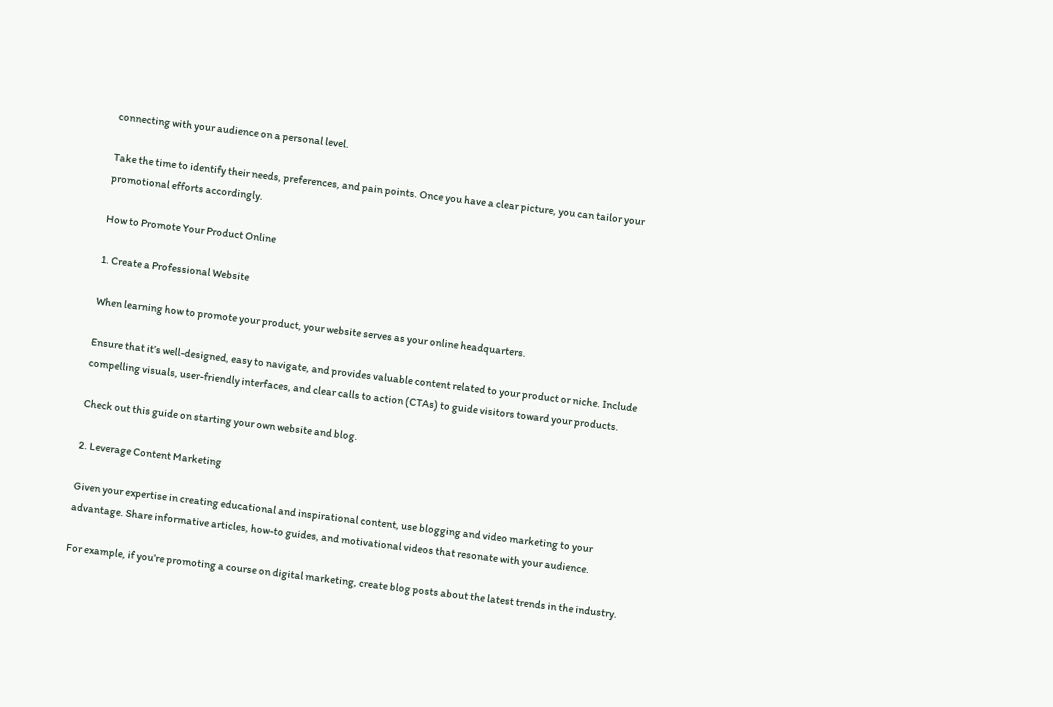connecting with your audience on a personal level.

Take the time to identify their needs, preferences, and pain points. Once you have a clear picture, you can tailor your promotional efforts accordingly.

How to Promote Your Product Online

1. Create a Professional Website

When learning how to promote your product, your website serves as your online headquarters.

Ensure that it’s well-designed, easy to navigate, and provides valuable content related to your product or niche. Include compelling visuals, user-friendly interfaces, and clear calls to action (CTAs) to guide visitors toward your products.

Check out this guide on starting your own website and blog.

2. Leverage Content Marketing

Given your expertise in creating educational and inspirational content, use blogging and video marketing to your advantage. Share informative articles, how-to guides, and motivational videos that resonate with your audience.

For example, if you’re promoting a course on digital marketing, create blog posts about the latest trends in the industry.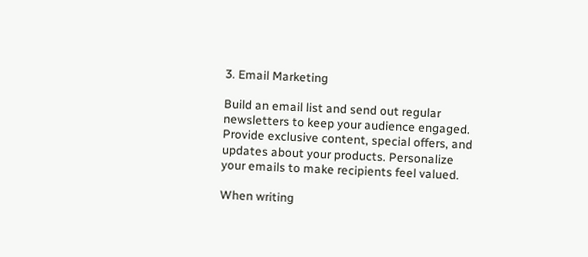3. Email Marketing

Build an email list and send out regular newsletters to keep your audience engaged. Provide exclusive content, special offers, and updates about your products. Personalize your emails to make recipients feel valued.

When writing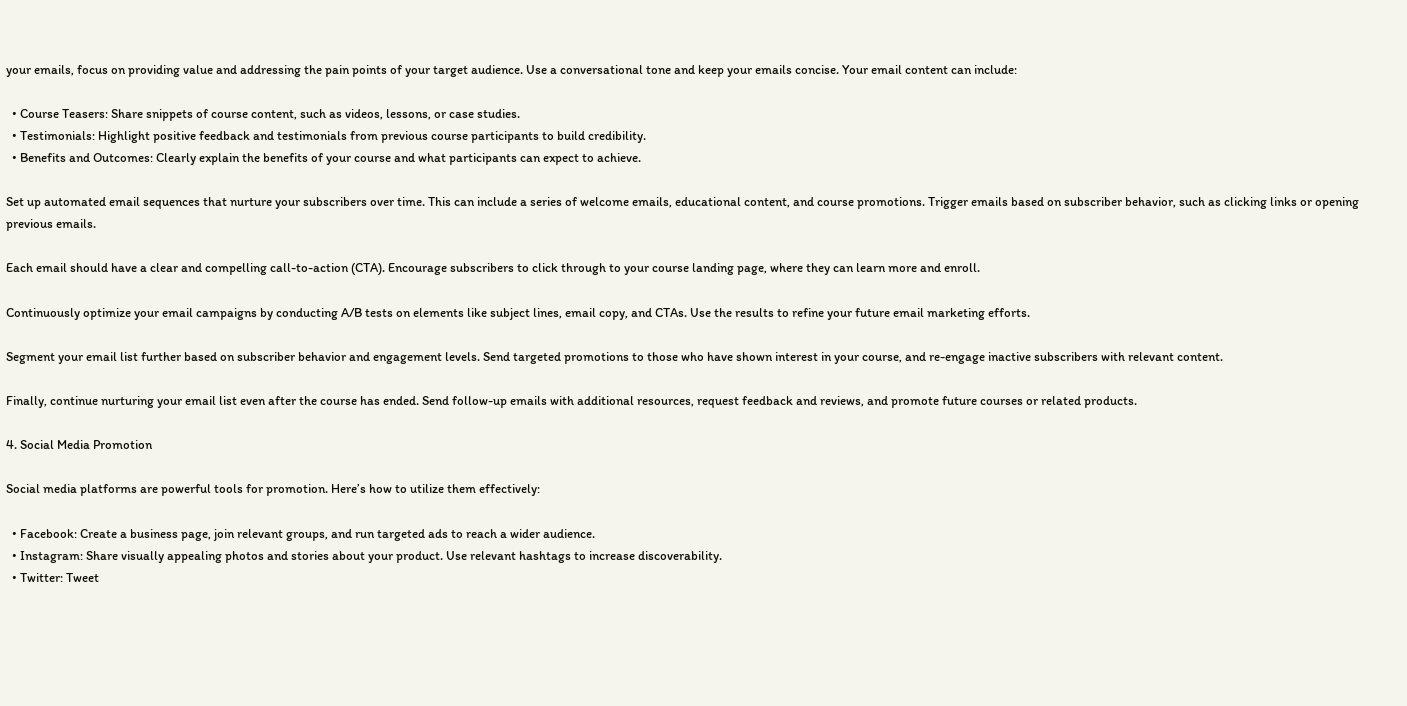your emails, focus on providing value and addressing the pain points of your target audience. Use a conversational tone and keep your emails concise. Your email content can include:

  • Course Teasers: Share snippets of course content, such as videos, lessons, or case studies.
  • Testimonials: Highlight positive feedback and testimonials from previous course participants to build credibility.
  • Benefits and Outcomes: Clearly explain the benefits of your course and what participants can expect to achieve.

Set up automated email sequences that nurture your subscribers over time. This can include a series of welcome emails, educational content, and course promotions. Trigger emails based on subscriber behavior, such as clicking links or opening previous emails.

Each email should have a clear and compelling call-to-action (CTA). Encourage subscribers to click through to your course landing page, where they can learn more and enroll.

Continuously optimize your email campaigns by conducting A/B tests on elements like subject lines, email copy, and CTAs. Use the results to refine your future email marketing efforts.

Segment your email list further based on subscriber behavior and engagement levels. Send targeted promotions to those who have shown interest in your course, and re-engage inactive subscribers with relevant content.

Finally, continue nurturing your email list even after the course has ended. Send follow-up emails with additional resources, request feedback and reviews, and promote future courses or related products.

4. Social Media Promotion

Social media platforms are powerful tools for promotion. Here’s how to utilize them effectively:

  • Facebook: Create a business page, join relevant groups, and run targeted ads to reach a wider audience.
  • Instagram: Share visually appealing photos and stories about your product. Use relevant hashtags to increase discoverability.
  • Twitter: Tweet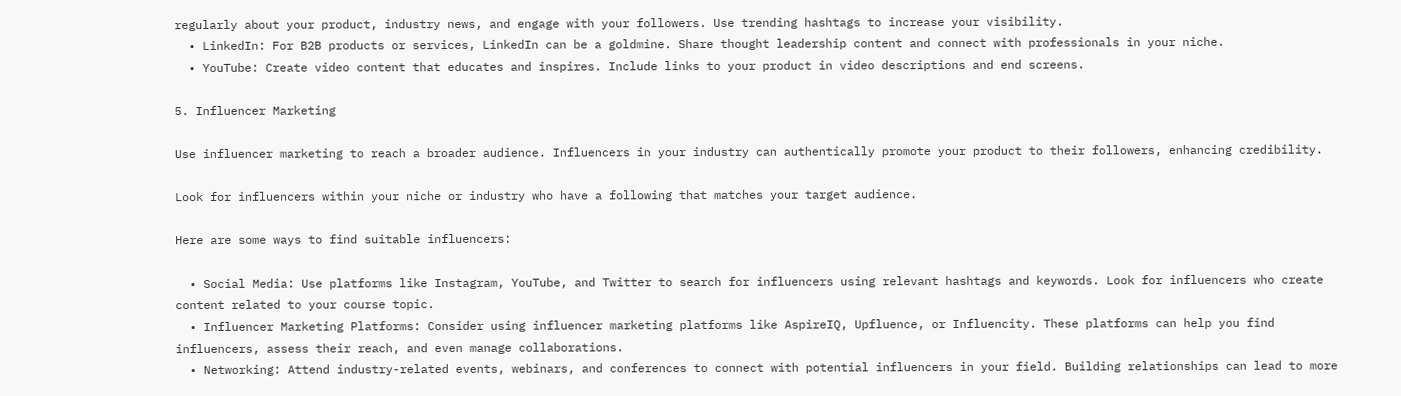regularly about your product, industry news, and engage with your followers. Use trending hashtags to increase your visibility.
  • LinkedIn: For B2B products or services, LinkedIn can be a goldmine. Share thought leadership content and connect with professionals in your niche.
  • YouTube: Create video content that educates and inspires. Include links to your product in video descriptions and end screens.

5. Influencer Marketing

Use influencer marketing to reach a broader audience. Influencers in your industry can authentically promote your product to their followers, enhancing credibility.

Look for influencers within your niche or industry who have a following that matches your target audience.

Here are some ways to find suitable influencers:

  • Social Media: Use platforms like Instagram, YouTube, and Twitter to search for influencers using relevant hashtags and keywords. Look for influencers who create content related to your course topic.
  • Influencer Marketing Platforms: Consider using influencer marketing platforms like AspireIQ, Upfluence, or Influencity. These platforms can help you find influencers, assess their reach, and even manage collaborations.
  • Networking: Attend industry-related events, webinars, and conferences to connect with potential influencers in your field. Building relationships can lead to more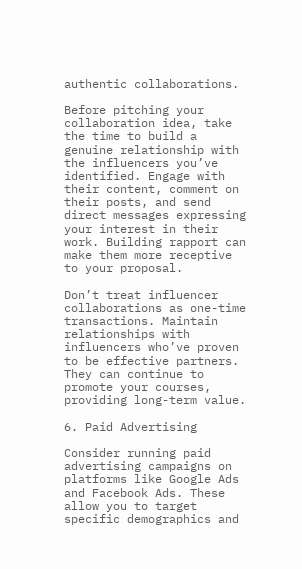authentic collaborations.

Before pitching your collaboration idea, take the time to build a genuine relationship with the influencers you’ve identified. Engage with their content, comment on their posts, and send direct messages expressing your interest in their work. Building rapport can make them more receptive to your proposal.

Don’t treat influencer collaborations as one-time transactions. Maintain relationships with influencers who’ve proven to be effective partners. They can continue to promote your courses, providing long-term value.

6. Paid Advertising

Consider running paid advertising campaigns on platforms like Google Ads and Facebook Ads. These allow you to target specific demographics and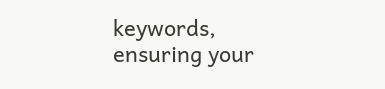keywords, ensuring your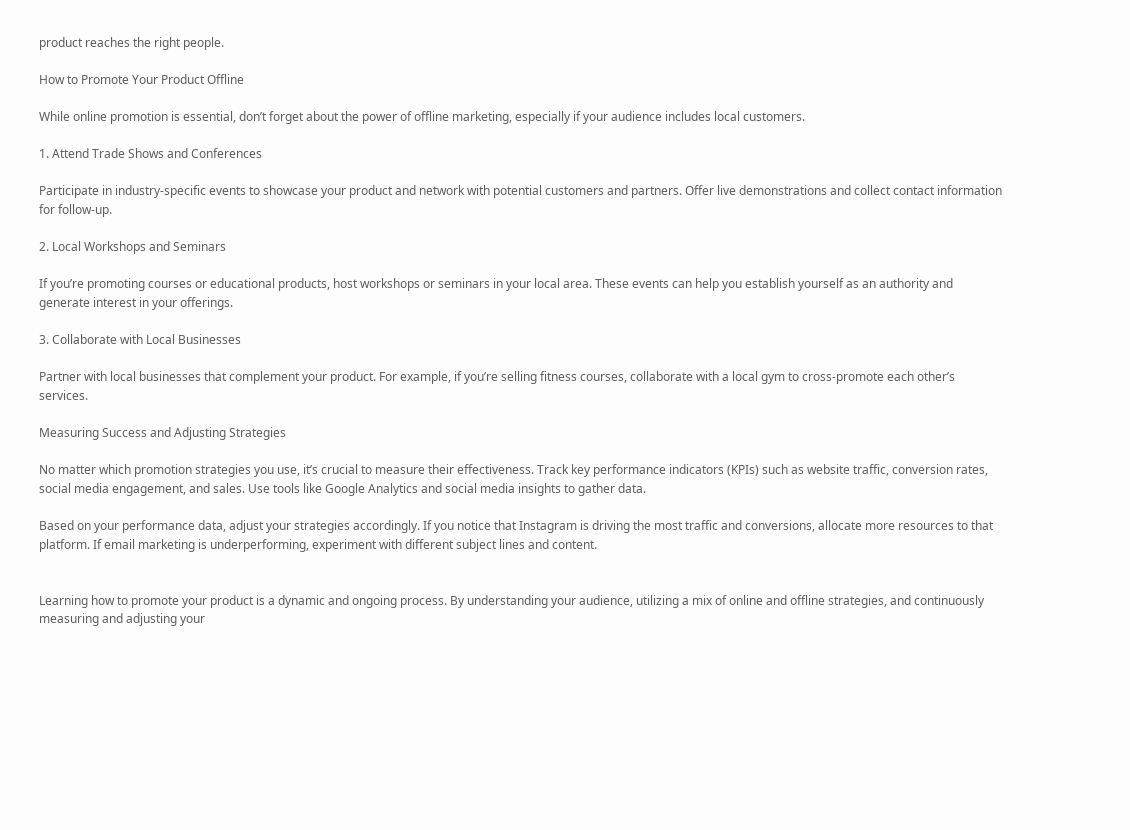product reaches the right people.

How to Promote Your Product Offline

While online promotion is essential, don’t forget about the power of offline marketing, especially if your audience includes local customers.

1. Attend Trade Shows and Conferences

Participate in industry-specific events to showcase your product and network with potential customers and partners. Offer live demonstrations and collect contact information for follow-up.

2. Local Workshops and Seminars

If you’re promoting courses or educational products, host workshops or seminars in your local area. These events can help you establish yourself as an authority and generate interest in your offerings.

3. Collaborate with Local Businesses

Partner with local businesses that complement your product. For example, if you’re selling fitness courses, collaborate with a local gym to cross-promote each other’s services.

Measuring Success and Adjusting Strategies

No matter which promotion strategies you use, it’s crucial to measure their effectiveness. Track key performance indicators (KPIs) such as website traffic, conversion rates, social media engagement, and sales. Use tools like Google Analytics and social media insights to gather data.

Based on your performance data, adjust your strategies accordingly. If you notice that Instagram is driving the most traffic and conversions, allocate more resources to that platform. If email marketing is underperforming, experiment with different subject lines and content.


Learning how to promote your product is a dynamic and ongoing process. By understanding your audience, utilizing a mix of online and offline strategies, and continuously measuring and adjusting your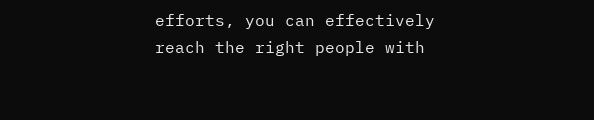efforts, you can effectively reach the right people with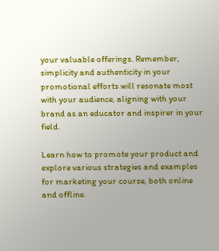your valuable offerings. Remember, simplicity and authenticity in your promotional efforts will resonate most with your audience, aligning with your brand as an educator and inspirer in your field.

Learn how to promote your product and explore various strategies and examples for marketing your course, both online and offline.